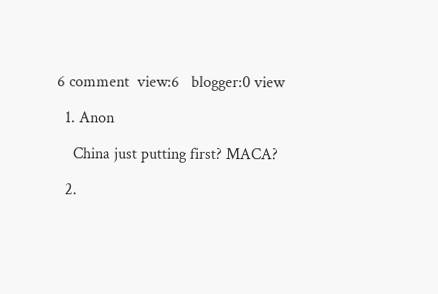6 comment  view:6   blogger:0 view

  1. Anon

    China just putting first? MACA?

  2.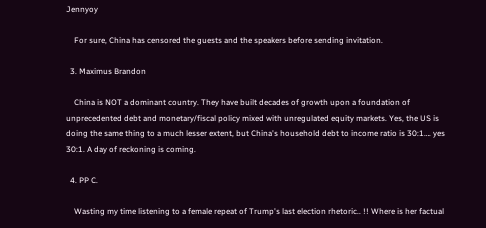Jennyoy

    For sure, China has censored the guests and the speakers before sending invitation.

  3. Maximus Brandon

    China is NOT a dominant country. They have built decades of growth upon a foundation of unprecedented debt and monetary/fiscal policy mixed with unregulated equity markets. Yes, the US is doing the same thing to a much lesser extent, but China's household debt to income ratio is 30:1…. yes 30:1. A day of reckoning is coming.

  4. PP C.

    Wasting my time listening to a female repeat of Trump's last election rhetoric.. !! Where is her factual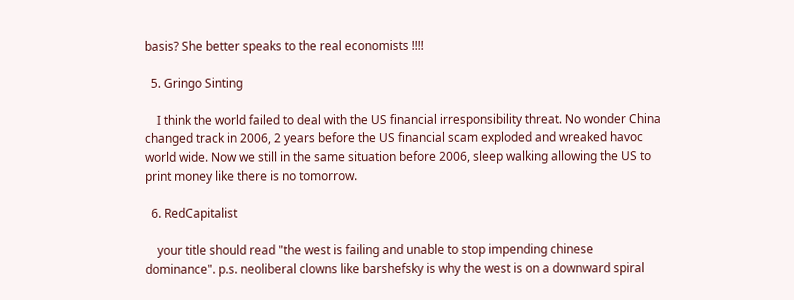basis? She better speaks to the real economists !!!!

  5. Gringo Sinting

    I think the world failed to deal with the US financial irresponsibility threat. No wonder China changed track in 2006, 2 years before the US financial scam exploded and wreaked havoc world wide. Now we still in the same situation before 2006, sleep walking allowing the US to print money like there is no tomorrow.

  6. RedCapitalist

    your title should read "the west is failing and unable to stop impending chinese dominance". p.s. neoliberal clowns like barshefsky is why the west is on a downward spiral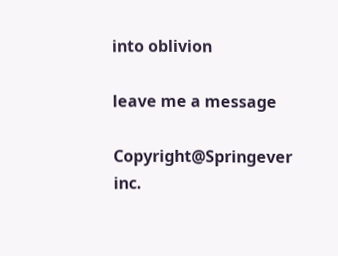into oblivion

leave me a message

Copyright@Springever inc.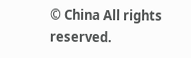© China All rights reserved.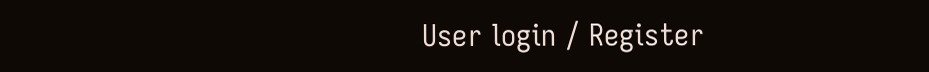User login ⁄ Register